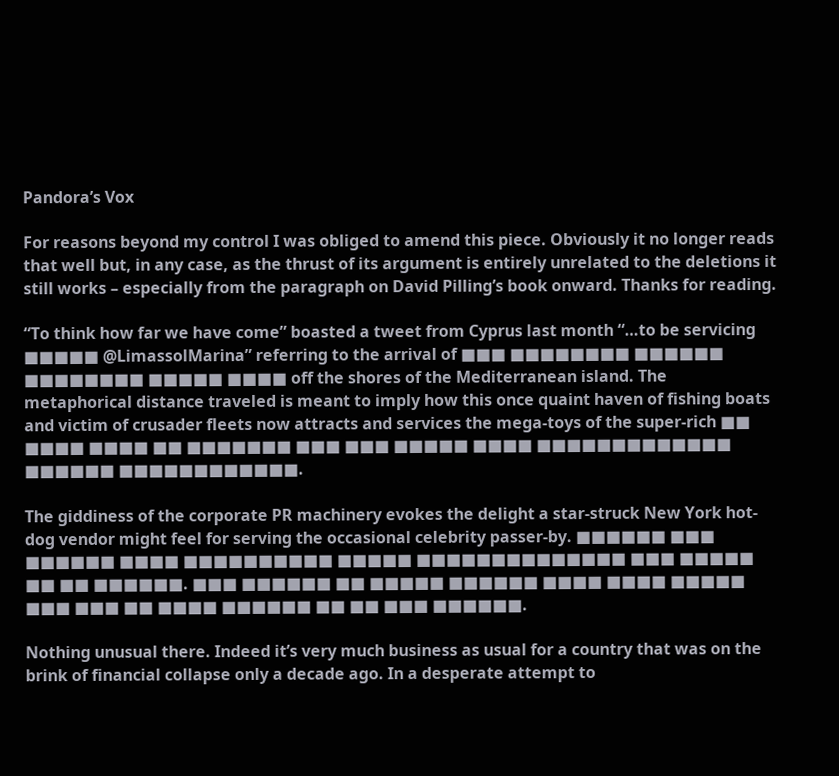Pandora’s Vox

For reasons beyond my control I was obliged to amend this piece. Obviously it no longer reads that well but, in any case, as the thrust of its argument is entirely unrelated to the deletions it still works – especially from the paragraph on David Pilling’s book onward. Thanks for reading.

“To think how far we have come” boasted a tweet from Cyprus last month “…to be servicing ■■■■■ @LimassolMarina” referring to the arrival of ■■■ ■■■■■■■■ ■■■■■■ ■■■■■■■■ ■■■■■ ■■■■ off the shores of the Mediterranean island. The metaphorical distance traveled is meant to imply how this once quaint haven of fishing boats and victim of crusader fleets now attracts and services the mega-toys of the super-rich ■■ ■■■■ ■■■■ ■■ ■■■■■■■ ■■■ ■■■ ■■■■■ ■■■■ ■■■■■■■■■■■■■ ■■■■■■ ■■■■■■■■■■■■.

The giddiness of the corporate PR machinery evokes the delight a star-struck New York hot-dog vendor might feel for serving the occasional celebrity passer-by. ■■■■■■ ■■■ ■■■■■■ ■■■■ ■■■■■■■■■■ ■■■■■ ■■■■■■■■■■■■■■ ■■■ ■■■■■ ■■ ■■ ■■■■■■. ■■■ ■■■■■■ ■■ ■■■■■ ■■■■■■ ■■■■ ■■■■ ■■■■■ ■■■ ■■■ ■■ ■■■■ ■■■■■■ ■■ ■■ ■■■ ■■■■■■.

Nothing unusual there. Indeed it’s very much business as usual for a country that was on the brink of financial collapse only a decade ago. In a desperate attempt to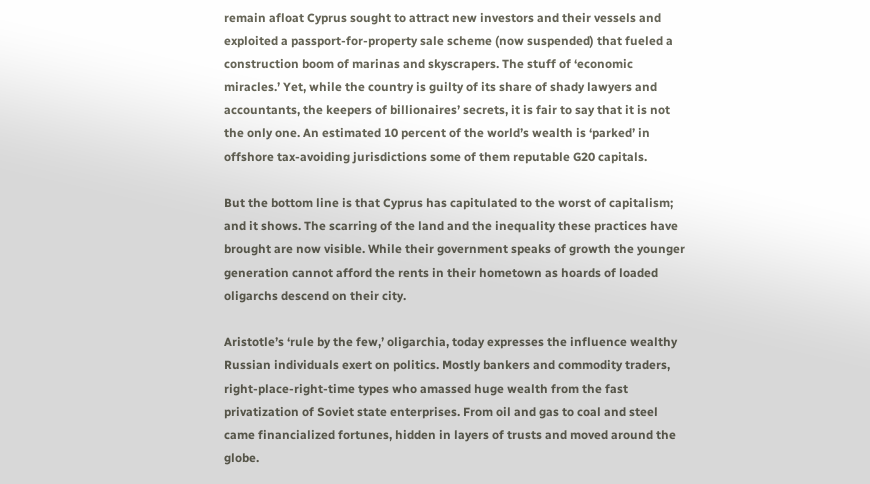remain afloat Cyprus sought to attract new investors and their vessels and exploited a passport-for-property sale scheme (now suspended) that fueled a construction boom of marinas and skyscrapers. The stuff of ‘economic miracles.’ Yet, while the country is guilty of its share of shady lawyers and accountants, the keepers of billionaires’ secrets, it is fair to say that it is not the only one. An estimated 10 percent of the world’s wealth is ‘parked’ in offshore tax-avoiding jurisdictions some of them reputable G20 capitals.

But the bottom line is that Cyprus has capitulated to the worst of capitalism; and it shows. The scarring of the land and the inequality these practices have brought are now visible. While their government speaks of growth the younger generation cannot afford the rents in their hometown as hoards of loaded oligarchs descend on their city.

Aristotle’s ‘rule by the few,’ oligarchia, today expresses the influence wealthy Russian individuals exert on politics. Mostly bankers and commodity traders, right-place-right-time types who amassed huge wealth from the fast privatization of Soviet state enterprises. From oil and gas to coal and steel came financialized fortunes, hidden in layers of trusts and moved around the globe.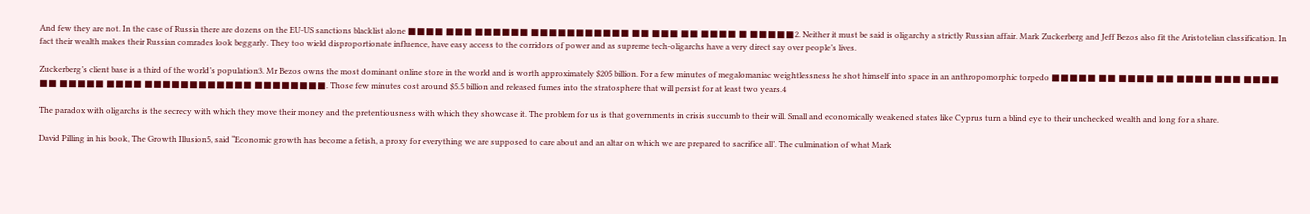And few they are not. In the case of Russia there are dozens on the EU-US sanctions blacklist alone ■■■■ ■■■ ■■■■■■ ■■■■■■■■■■■ ■■ ■■■ ■■ ■■■■ ■ ■■■■■2. Neither it must be said is oligarchy a strictly Russian affair. Mark Zuckerberg and Jeff Bezos also fit the Aristotelian classification. In fact their wealth makes their Russian comrades look beggarly. They too wield disproportionate influence, have easy access to the corridors of power and as supreme tech-oligarchs have a very direct say over people’s lives.

Zuckerberg’s client base is a third of the world’s population3. Mr Bezos owns the most dominant online store in the world and is worth approximately $205 billion. For a few minutes of megalomaniac weightlessness he shot himself into space in an anthropomorphic torpedo ■■■■■ ■■ ■■■■ ■■ ■■■■ ■■■ ■■■■ ■■ ■■■■■ ■■■■ ■■■■■■■■■■■■ ■■■■■■■■. Those few minutes cost around $5.5 billion and released fumes into the stratosphere that will persist for at least two years.4

The paradox with oligarchs is the secrecy with which they move their money and the pretentiousness with which they showcase it. The problem for us is that governments in crisis succumb to their will. Small and economically weakened states like Cyprus turn a blind eye to their unchecked wealth and long for a share.

David Pilling in his book, The Growth Illusion5, said “Economic growth has become a fetish, a proxy for everything we are supposed to care about and an altar on which we are prepared to sacrifice all’. The culmination of what Mark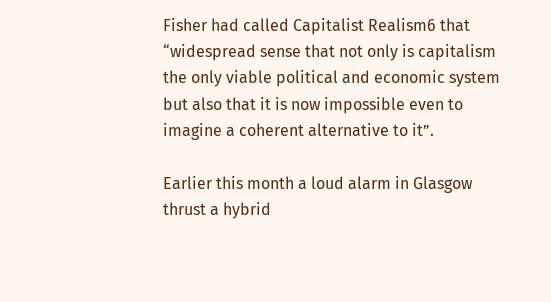Fisher had called Capitalist Realism6 that “widespread sense that not only is capitalism the only viable political and economic system but also that it is now impossible even to imagine a coherent alternative to it”.

Earlier this month a loud alarm in Glasgow thrust a hybrid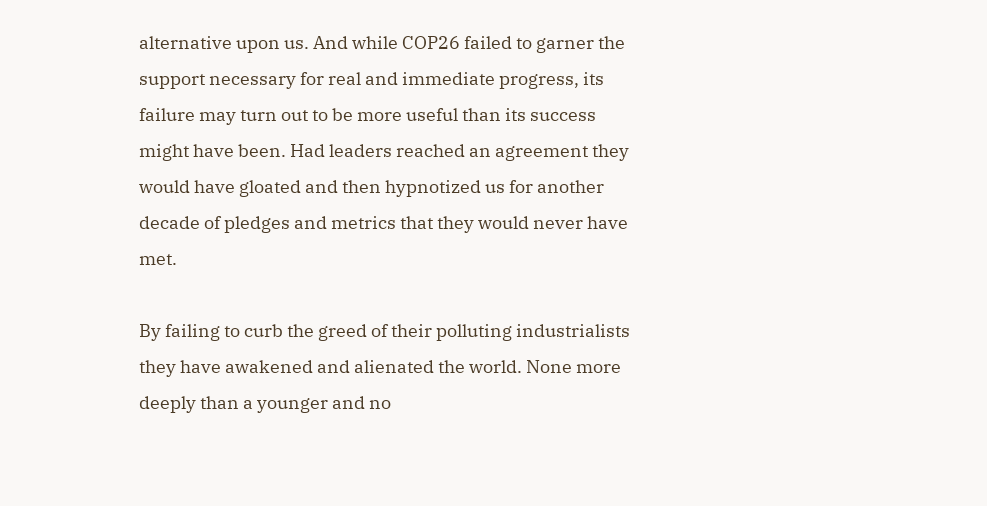alternative upon us. And while COP26 failed to garner the support necessary for real and immediate progress, its failure may turn out to be more useful than its success might have been. Had leaders reached an agreement they would have gloated and then hypnotized us for another decade of pledges and metrics that they would never have met.

By failing to curb the greed of their polluting industrialists they have awakened and alienated the world. None more deeply than a younger and no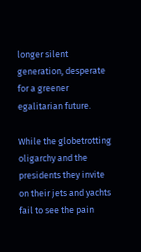longer silent generation, desperate for a greener egalitarian future.

While the globetrotting oligarchy and the presidents they invite on their jets and yachts fail to see the pain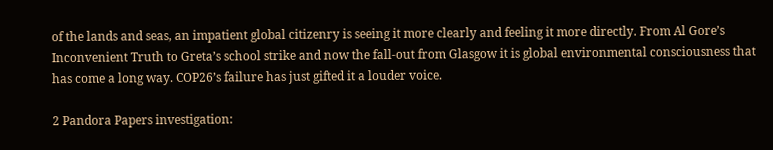of the lands and seas, an impatient global citizenry is seeing it more clearly and feeling it more directly. From Al Gore’s Inconvenient Truth to Greta’s school strike and now the fall-out from Glasgow it is global environmental consciousness that has come a long way. COP26’s failure has just gifted it a louder voice.

2 Pandora Papers investigation: